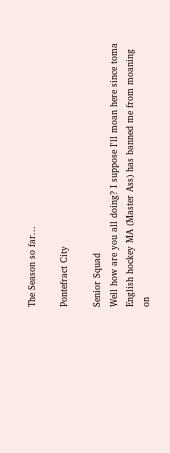The Season so far...

Pontefract City

Senior Squad
Well how are you all doing? I suppose I'll moan here since toma English hockey MA (Master Ass) has banned me from moaning on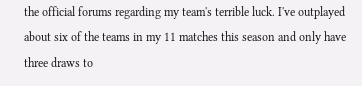the official forums regarding my team's terrible luck. I've outplayed about six of the teams in my 11 matches this season and only have three draws to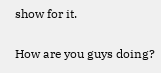show for it.

How are you guys doing?